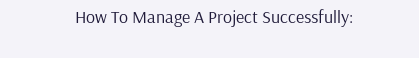How To Manage A Project Successfully: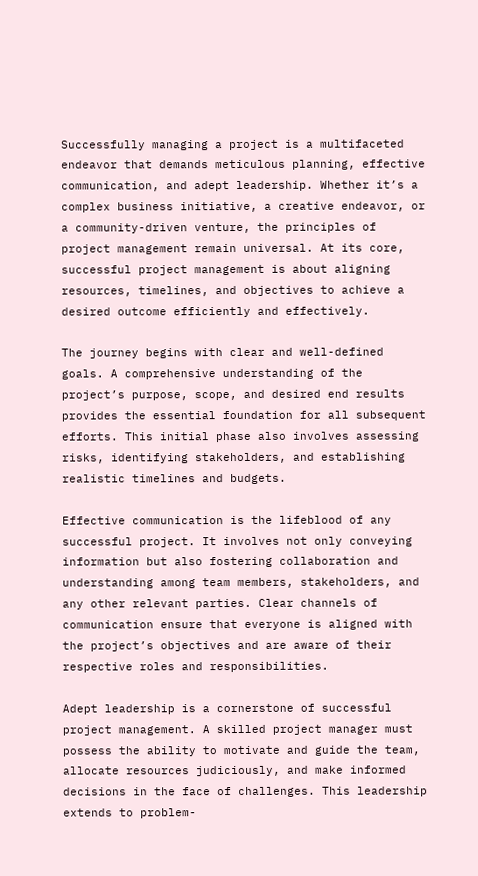Successfully managing a project is a multifaceted endeavor that demands meticulous planning, effective communication, and adept leadership. Whether it’s a complex business initiative, a creative endeavor, or a community-driven venture, the principles of project management remain universal. At its core, successful project management is about aligning resources, timelines, and objectives to achieve a desired outcome efficiently and effectively.

The journey begins with clear and well-defined goals. A comprehensive understanding of the project’s purpose, scope, and desired end results provides the essential foundation for all subsequent efforts. This initial phase also involves assessing risks, identifying stakeholders, and establishing realistic timelines and budgets.

Effective communication is the lifeblood of any successful project. It involves not only conveying information but also fostering collaboration and understanding among team members, stakeholders, and any other relevant parties. Clear channels of communication ensure that everyone is aligned with the project’s objectives and are aware of their respective roles and responsibilities.

Adept leadership is a cornerstone of successful project management. A skilled project manager must possess the ability to motivate and guide the team, allocate resources judiciously, and make informed decisions in the face of challenges. This leadership extends to problem-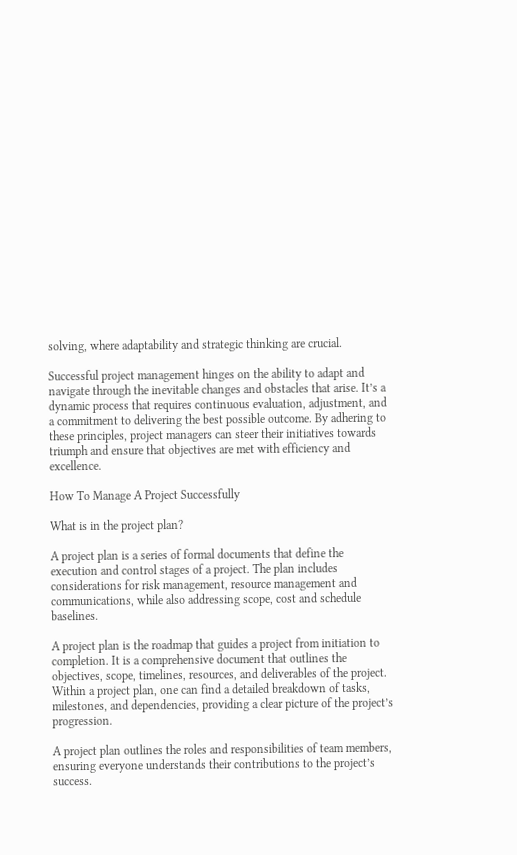solving, where adaptability and strategic thinking are crucial.

Successful project management hinges on the ability to adapt and navigate through the inevitable changes and obstacles that arise. It’s a dynamic process that requires continuous evaluation, adjustment, and a commitment to delivering the best possible outcome. By adhering to these principles, project managers can steer their initiatives towards triumph and ensure that objectives are met with efficiency and excellence.

How To Manage A Project Successfully

What is in the project plan?

A project plan is a series of formal documents that define the execution and control stages of a project. The plan includes considerations for risk management, resource management and communications, while also addressing scope, cost and schedule baselines.

A project plan is the roadmap that guides a project from initiation to completion. It is a comprehensive document that outlines the objectives, scope, timelines, resources, and deliverables of the project. Within a project plan, one can find a detailed breakdown of tasks, milestones, and dependencies, providing a clear picture of the project’s progression.

A project plan outlines the roles and responsibilities of team members, ensuring everyone understands their contributions to the project’s success.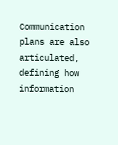Communication plans are also articulated, defining how information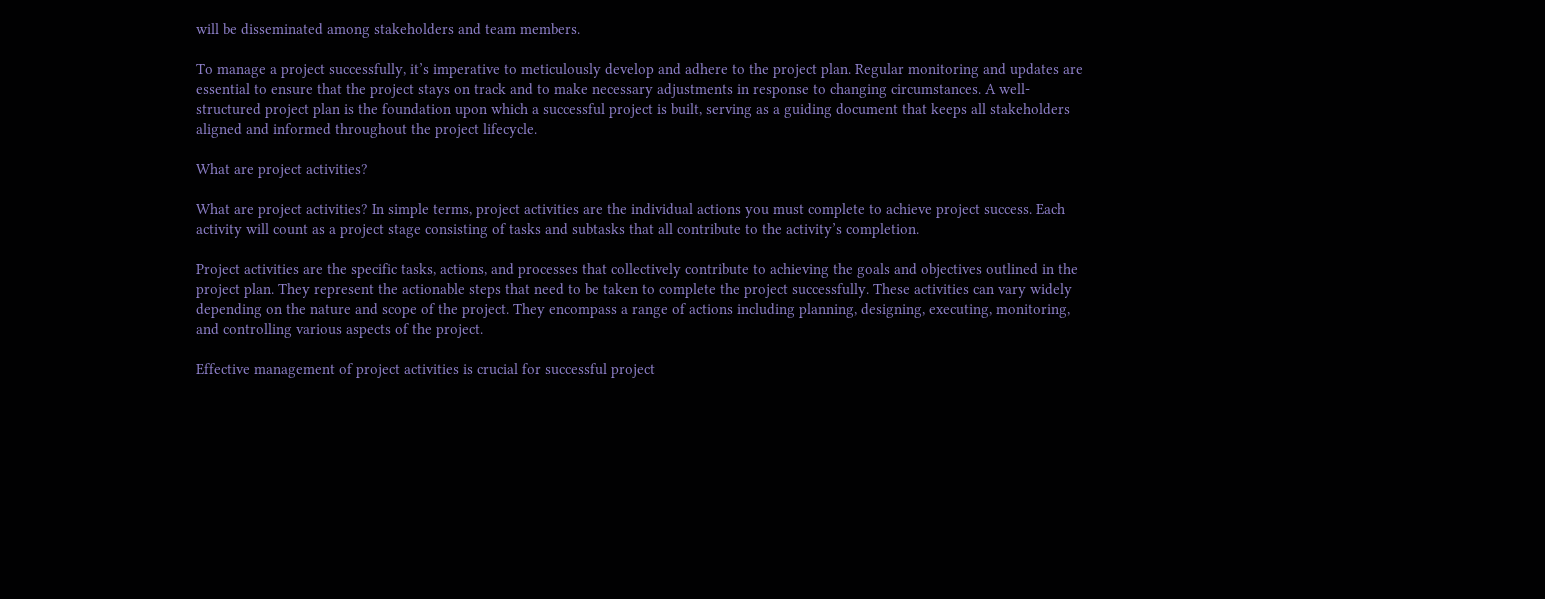will be disseminated among stakeholders and team members.

To manage a project successfully, it’s imperative to meticulously develop and adhere to the project plan. Regular monitoring and updates are essential to ensure that the project stays on track and to make necessary adjustments in response to changing circumstances. A well-structured project plan is the foundation upon which a successful project is built, serving as a guiding document that keeps all stakeholders aligned and informed throughout the project lifecycle.

What are project activities?

What are project activities? In simple terms, project activities are the individual actions you must complete to achieve project success. Each activity will count as a project stage consisting of tasks and subtasks that all contribute to the activity’s completion.

Project activities are the specific tasks, actions, and processes that collectively contribute to achieving the goals and objectives outlined in the project plan. They represent the actionable steps that need to be taken to complete the project successfully. These activities can vary widely depending on the nature and scope of the project. They encompass a range of actions including planning, designing, executing, monitoring, and controlling various aspects of the project.

Effective management of project activities is crucial for successful project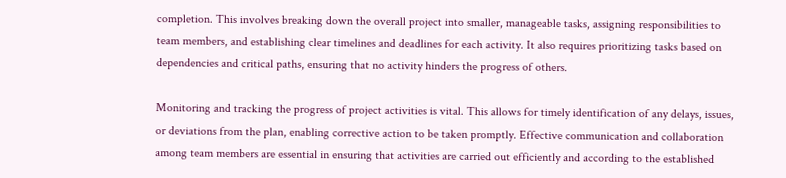completion. This involves breaking down the overall project into smaller, manageable tasks, assigning responsibilities to team members, and establishing clear timelines and deadlines for each activity. It also requires prioritizing tasks based on dependencies and critical paths, ensuring that no activity hinders the progress of others.

Monitoring and tracking the progress of project activities is vital. This allows for timely identification of any delays, issues, or deviations from the plan, enabling corrective action to be taken promptly. Effective communication and collaboration among team members are essential in ensuring that activities are carried out efficiently and according to the established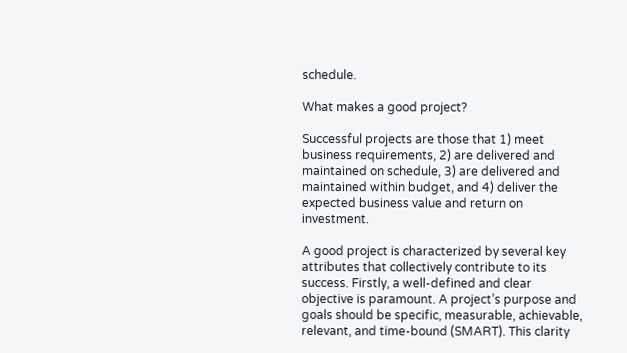schedule.

What makes a good project?

Successful projects are those that 1) meet business requirements, 2) are delivered and maintained on schedule, 3) are delivered and maintained within budget, and 4) deliver the expected business value and return on investment.

A good project is characterized by several key attributes that collectively contribute to its success. Firstly, a well-defined and clear objective is paramount. A project’s purpose and goals should be specific, measurable, achievable, relevant, and time-bound (SMART). This clarity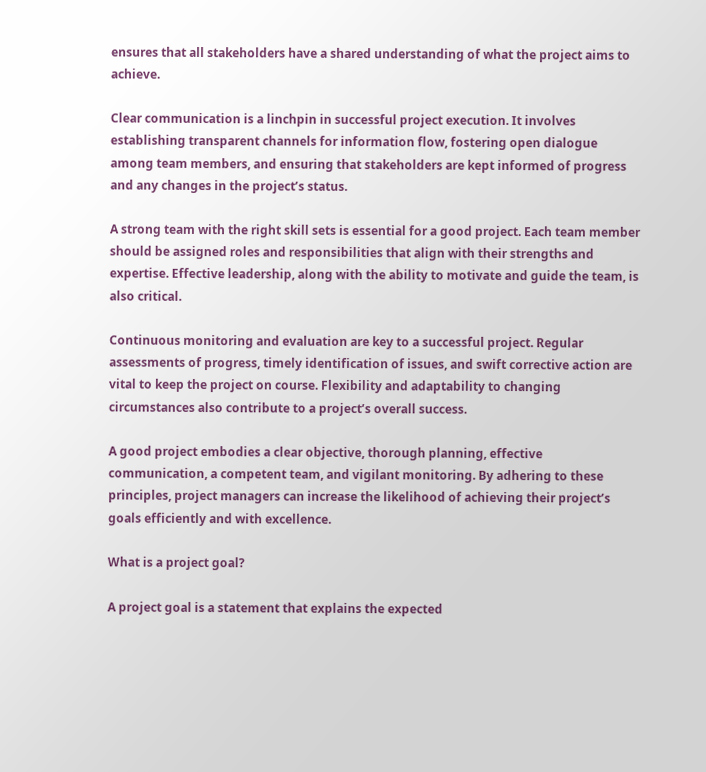ensures that all stakeholders have a shared understanding of what the project aims to achieve.

Clear communication is a linchpin in successful project execution. It involves establishing transparent channels for information flow, fostering open dialogue among team members, and ensuring that stakeholders are kept informed of progress and any changes in the project’s status.

A strong team with the right skill sets is essential for a good project. Each team member should be assigned roles and responsibilities that align with their strengths and expertise. Effective leadership, along with the ability to motivate and guide the team, is also critical.

Continuous monitoring and evaluation are key to a successful project. Regular assessments of progress, timely identification of issues, and swift corrective action are vital to keep the project on course. Flexibility and adaptability to changing circumstances also contribute to a project’s overall success.

A good project embodies a clear objective, thorough planning, effective communication, a competent team, and vigilant monitoring. By adhering to these principles, project managers can increase the likelihood of achieving their project’s goals efficiently and with excellence.

What is a project goal?

A project goal is a statement that explains the expected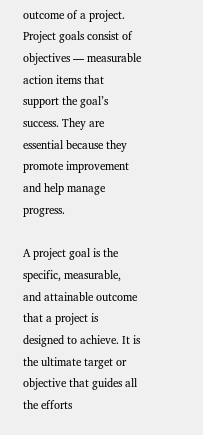outcome of a project. Project goals consist of objectives — measurable action items that support the goal’s success. They are essential because they promote improvement and help manage progress.

A project goal is the specific, measurable, and attainable outcome that a project is designed to achieve. It is the ultimate target or objective that guides all the efforts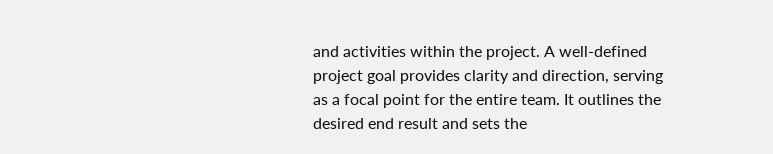and activities within the project. A well-defined project goal provides clarity and direction, serving as a focal point for the entire team. It outlines the desired end result and sets the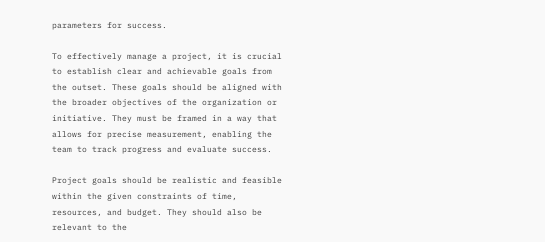parameters for success.

To effectively manage a project, it is crucial to establish clear and achievable goals from the outset. These goals should be aligned with the broader objectives of the organization or initiative. They must be framed in a way that allows for precise measurement, enabling the team to track progress and evaluate success.

Project goals should be realistic and feasible within the given constraints of time, resources, and budget. They should also be relevant to the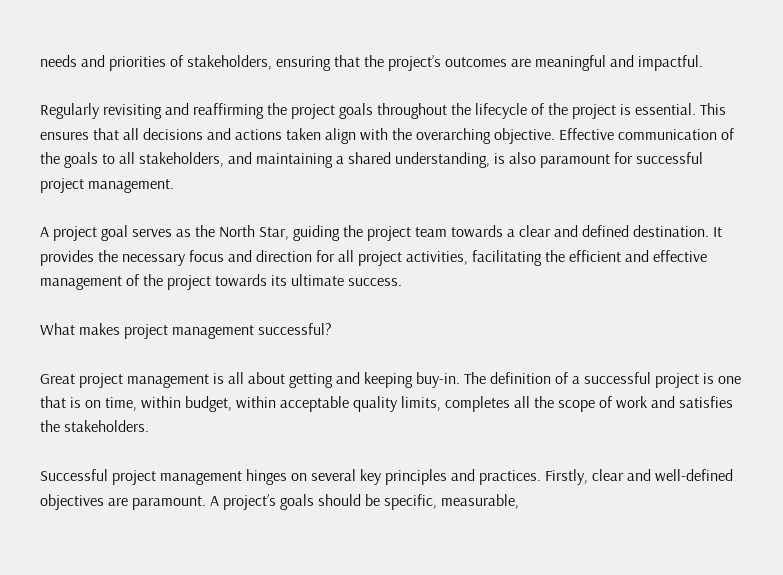needs and priorities of stakeholders, ensuring that the project’s outcomes are meaningful and impactful.

Regularly revisiting and reaffirming the project goals throughout the lifecycle of the project is essential. This ensures that all decisions and actions taken align with the overarching objective. Effective communication of the goals to all stakeholders, and maintaining a shared understanding, is also paramount for successful project management.

A project goal serves as the North Star, guiding the project team towards a clear and defined destination. It provides the necessary focus and direction for all project activities, facilitating the efficient and effective management of the project towards its ultimate success.

What makes project management successful?

Great project management is all about getting and keeping buy-in. The definition of a successful project is one that is on time, within budget, within acceptable quality limits, completes all the scope of work and satisfies the stakeholders.

Successful project management hinges on several key principles and practices. Firstly, clear and well-defined objectives are paramount. A project’s goals should be specific, measurable,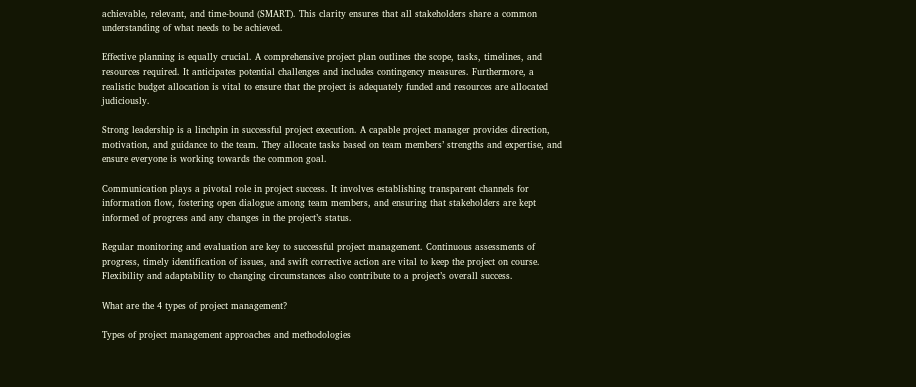achievable, relevant, and time-bound (SMART). This clarity ensures that all stakeholders share a common understanding of what needs to be achieved.

Effective planning is equally crucial. A comprehensive project plan outlines the scope, tasks, timelines, and resources required. It anticipates potential challenges and includes contingency measures. Furthermore, a realistic budget allocation is vital to ensure that the project is adequately funded and resources are allocated judiciously.

Strong leadership is a linchpin in successful project execution. A capable project manager provides direction, motivation, and guidance to the team. They allocate tasks based on team members’ strengths and expertise, and ensure everyone is working towards the common goal.

Communication plays a pivotal role in project success. It involves establishing transparent channels for information flow, fostering open dialogue among team members, and ensuring that stakeholders are kept informed of progress and any changes in the project’s status.

Regular monitoring and evaluation are key to successful project management. Continuous assessments of progress, timely identification of issues, and swift corrective action are vital to keep the project on course. Flexibility and adaptability to changing circumstances also contribute to a project’s overall success.

What are the 4 types of project management?

Types of project management approaches and methodologies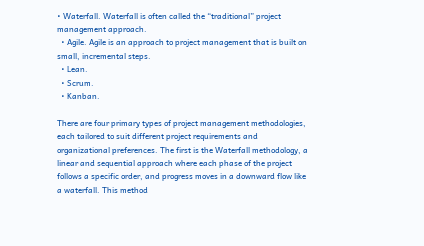• Waterfall. Waterfall is often called the “traditional” project management approach.
  • Agile. Agile is an approach to project management that is built on small, incremental steps.
  • Lean.
  • Scrum.
  • Kanban.

There are four primary types of project management methodologies, each tailored to suit different project requirements and organizational preferences. The first is the Waterfall methodology, a linear and sequential approach where each phase of the project follows a specific order, and progress moves in a downward flow like a waterfall. This method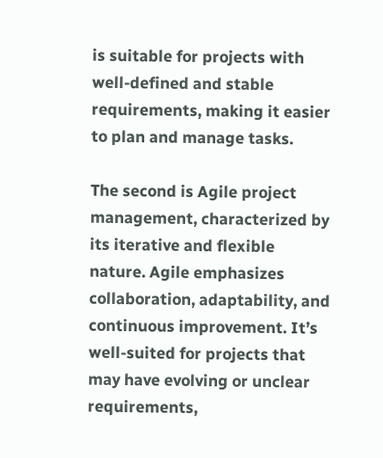is suitable for projects with well-defined and stable requirements, making it easier to plan and manage tasks.

The second is Agile project management, characterized by its iterative and flexible nature. Agile emphasizes collaboration, adaptability, and continuous improvement. It’s well-suited for projects that may have evolving or unclear requirements,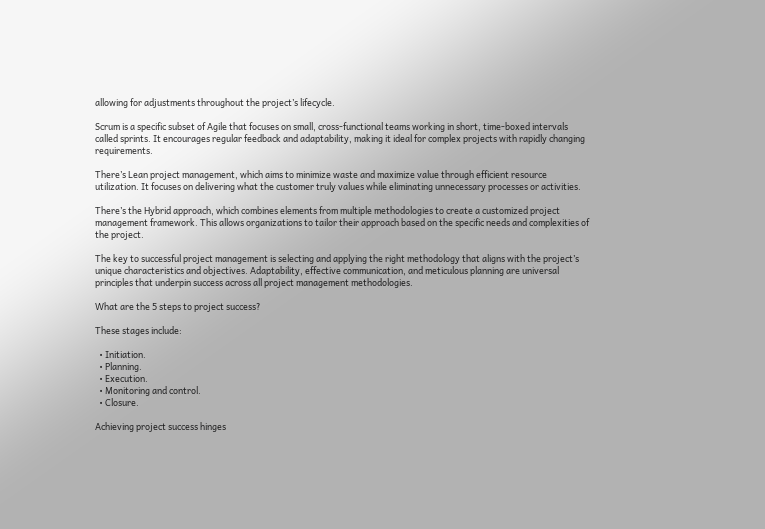allowing for adjustments throughout the project’s lifecycle.

Scrum is a specific subset of Agile that focuses on small, cross-functional teams working in short, time-boxed intervals called sprints. It encourages regular feedback and adaptability, making it ideal for complex projects with rapidly changing requirements.

There’s Lean project management, which aims to minimize waste and maximize value through efficient resource utilization. It focuses on delivering what the customer truly values while eliminating unnecessary processes or activities.

There’s the Hybrid approach, which combines elements from multiple methodologies to create a customized project management framework. This allows organizations to tailor their approach based on the specific needs and complexities of the project.

The key to successful project management is selecting and applying the right methodology that aligns with the project’s unique characteristics and objectives. Adaptability, effective communication, and meticulous planning are universal principles that underpin success across all project management methodologies.

What are the 5 steps to project success?

These stages include:

  • Initiation.
  • Planning.
  • Execution.
  • Monitoring and control.
  • Closure.

Achieving project success hinges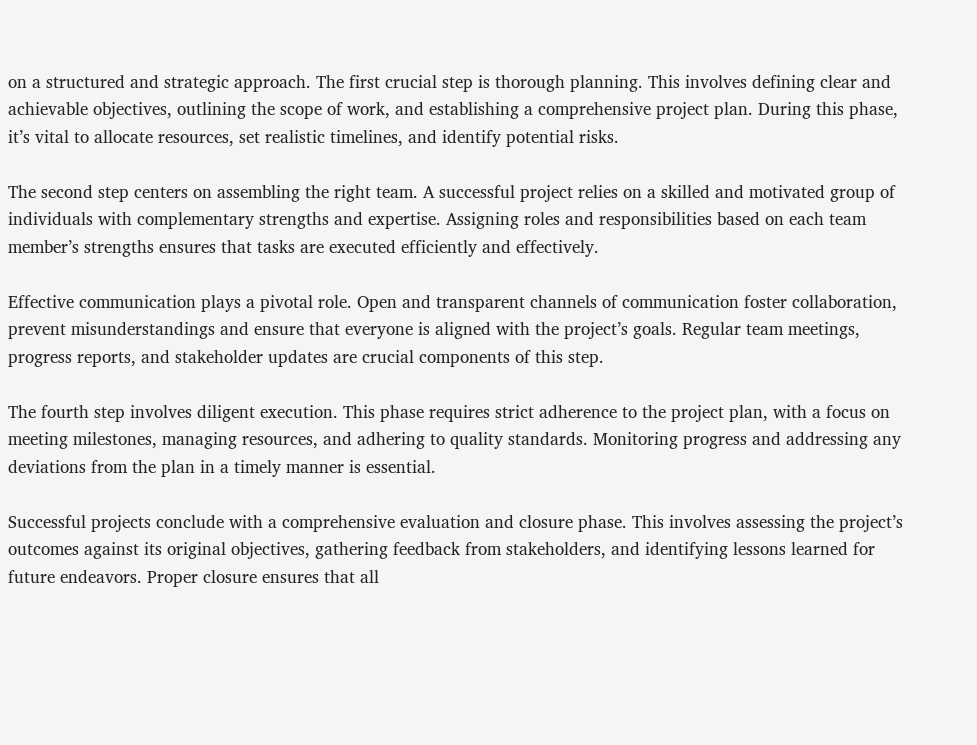on a structured and strategic approach. The first crucial step is thorough planning. This involves defining clear and achievable objectives, outlining the scope of work, and establishing a comprehensive project plan. During this phase, it’s vital to allocate resources, set realistic timelines, and identify potential risks.

The second step centers on assembling the right team. A successful project relies on a skilled and motivated group of individuals with complementary strengths and expertise. Assigning roles and responsibilities based on each team member’s strengths ensures that tasks are executed efficiently and effectively.

Effective communication plays a pivotal role. Open and transparent channels of communication foster collaboration, prevent misunderstandings and ensure that everyone is aligned with the project’s goals. Regular team meetings, progress reports, and stakeholder updates are crucial components of this step.

The fourth step involves diligent execution. This phase requires strict adherence to the project plan, with a focus on meeting milestones, managing resources, and adhering to quality standards. Monitoring progress and addressing any deviations from the plan in a timely manner is essential.

Successful projects conclude with a comprehensive evaluation and closure phase. This involves assessing the project’s outcomes against its original objectives, gathering feedback from stakeholders, and identifying lessons learned for future endeavors. Proper closure ensures that all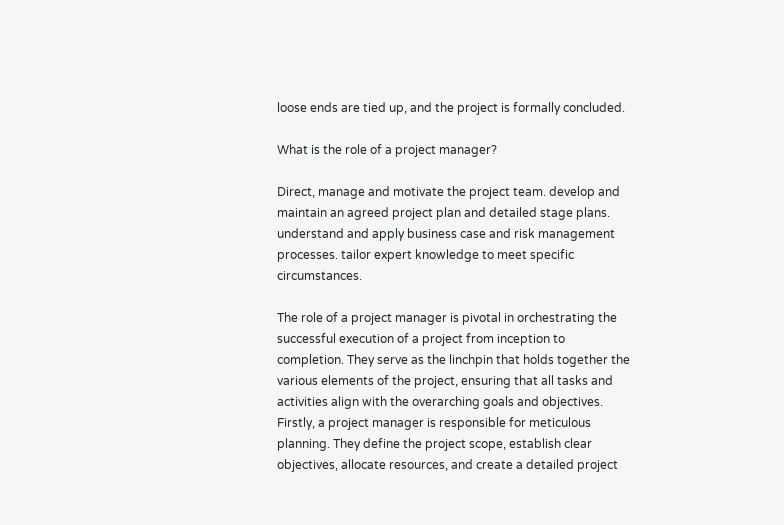loose ends are tied up, and the project is formally concluded.

What is the role of a project manager?

Direct, manage and motivate the project team. develop and maintain an agreed project plan and detailed stage plans. understand and apply business case and risk management processes. tailor expert knowledge to meet specific circumstances.

The role of a project manager is pivotal in orchestrating the successful execution of a project from inception to completion. They serve as the linchpin that holds together the various elements of the project, ensuring that all tasks and activities align with the overarching goals and objectives. Firstly, a project manager is responsible for meticulous planning. They define the project scope, establish clear objectives, allocate resources, and create a detailed project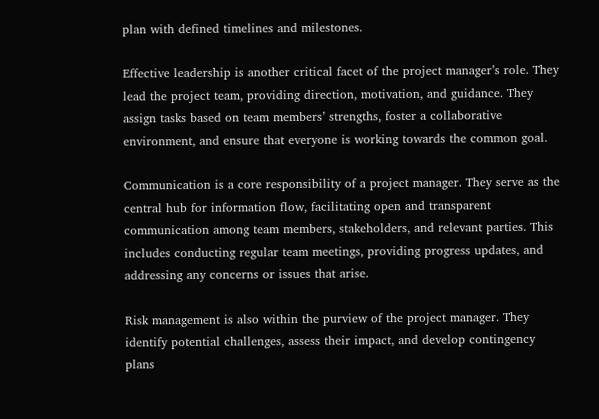plan with defined timelines and milestones.

Effective leadership is another critical facet of the project manager’s role. They lead the project team, providing direction, motivation, and guidance. They assign tasks based on team members’ strengths, foster a collaborative environment, and ensure that everyone is working towards the common goal.

Communication is a core responsibility of a project manager. They serve as the central hub for information flow, facilitating open and transparent communication among team members, stakeholders, and relevant parties. This includes conducting regular team meetings, providing progress updates, and addressing any concerns or issues that arise.

Risk management is also within the purview of the project manager. They identify potential challenges, assess their impact, and develop contingency plans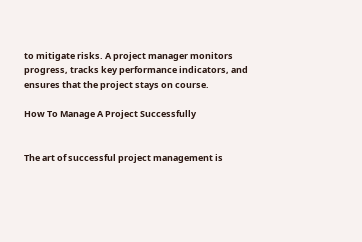to mitigate risks. A project manager monitors progress, tracks key performance indicators, and ensures that the project stays on course.

How To Manage A Project Successfully


The art of successful project management is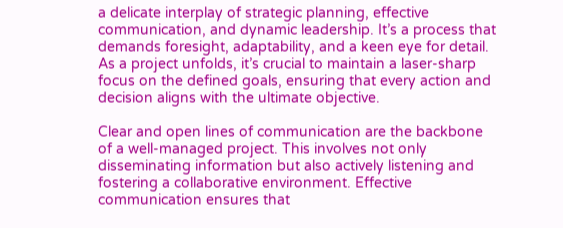a delicate interplay of strategic planning, effective communication, and dynamic leadership. It’s a process that demands foresight, adaptability, and a keen eye for detail. As a project unfolds, it’s crucial to maintain a laser-sharp focus on the defined goals, ensuring that every action and decision aligns with the ultimate objective.

Clear and open lines of communication are the backbone of a well-managed project. This involves not only disseminating information but also actively listening and fostering a collaborative environment. Effective communication ensures that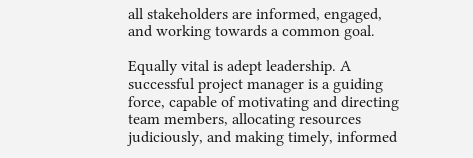all stakeholders are informed, engaged, and working towards a common goal.

Equally vital is adept leadership. A successful project manager is a guiding force, capable of motivating and directing team members, allocating resources judiciously, and making timely, informed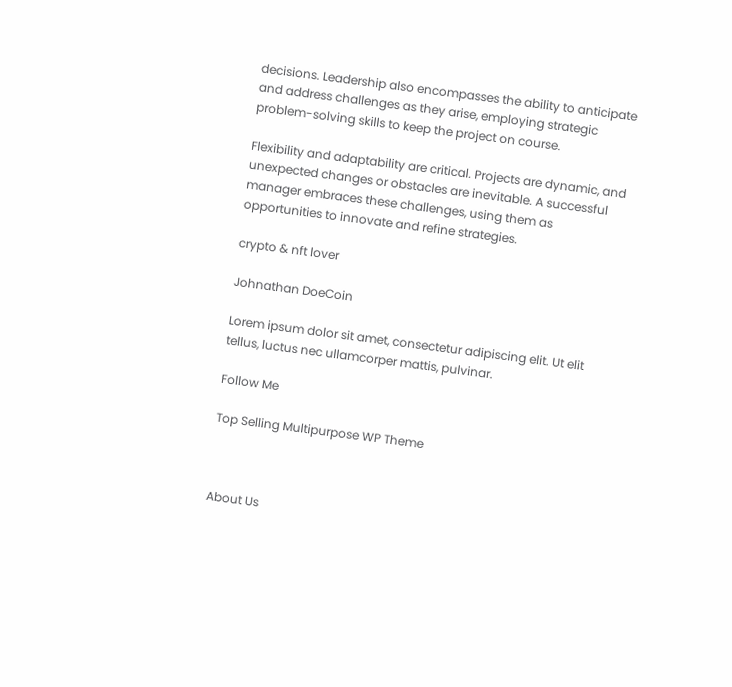decisions. Leadership also encompasses the ability to anticipate and address challenges as they arise, employing strategic problem-solving skills to keep the project on course.

Flexibility and adaptability are critical. Projects are dynamic, and unexpected changes or obstacles are inevitable. A successful manager embraces these challenges, using them as opportunities to innovate and refine strategies.

crypto & nft lover

Johnathan DoeCoin

Lorem ipsum dolor sit amet, consectetur adipiscing elit. Ut elit tellus, luctus nec ullamcorper mattis, pulvinar.

Follow Me

Top Selling Multipurpose WP Theme



About Us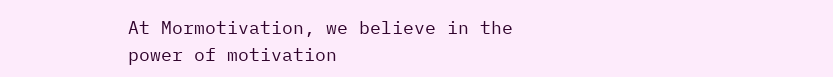At Mormotivation, we believe in the power of motivation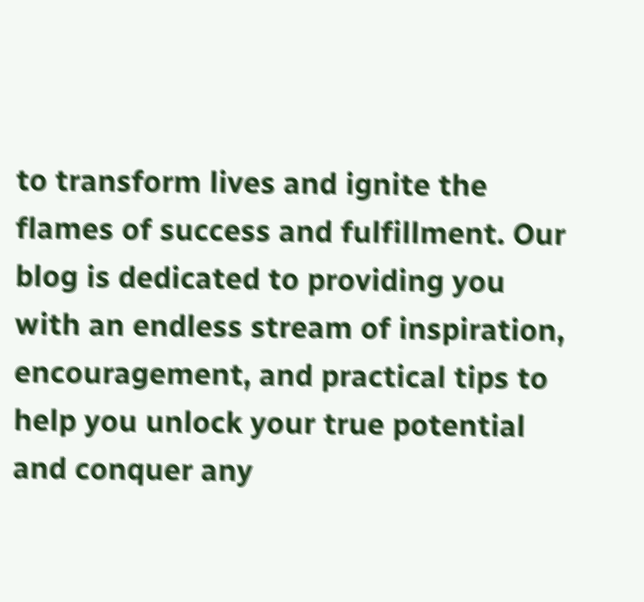to transform lives and ignite the flames of success and fulfillment. Our blog is dedicated to providing you with an endless stream of inspiration, encouragement, and practical tips to help you unlock your true potential and conquer any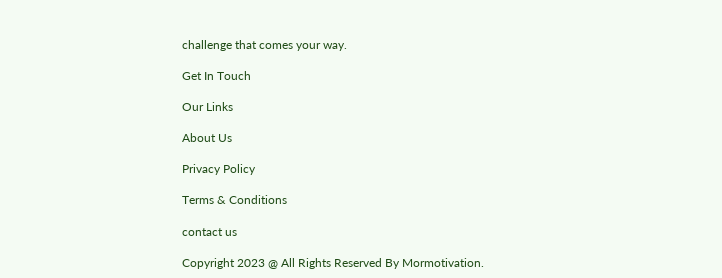challenge that comes your way.

Get In Touch

Our Links

About Us

Privacy Policy

Terms & Conditions

contact us

Copyright 2023 @ All Rights Reserved By Mormotivation.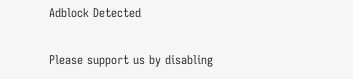Adblock Detected

Please support us by disabling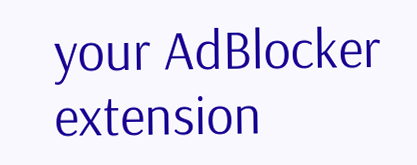your AdBlocker extension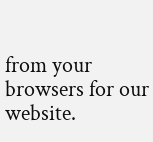from your browsers for our website.